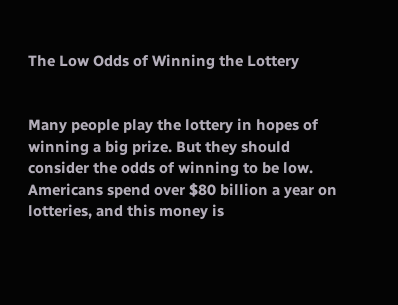The Low Odds of Winning the Lottery


Many people play the lottery in hopes of winning a big prize. But they should consider the odds of winning to be low. Americans spend over $80 billion a year on lotteries, and this money is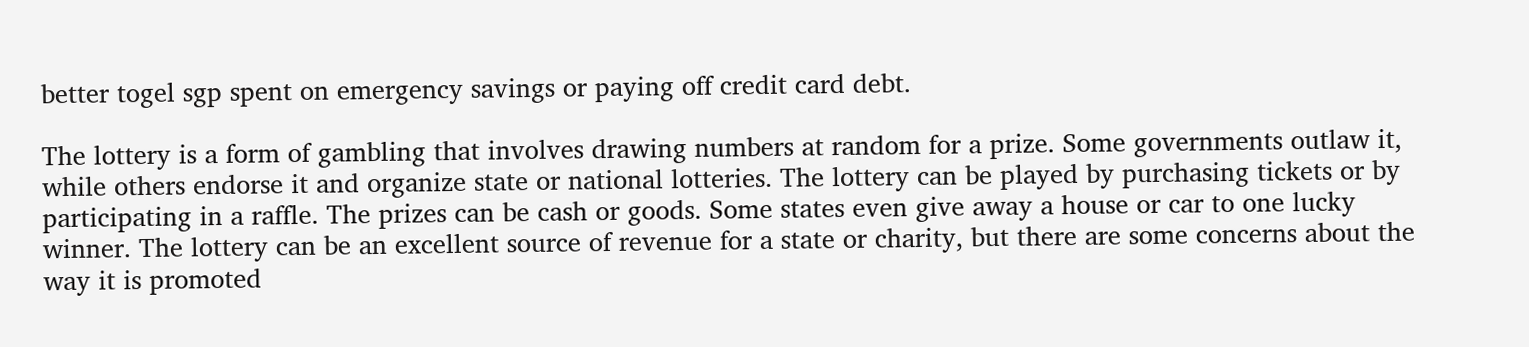better togel sgp spent on emergency savings or paying off credit card debt.

The lottery is a form of gambling that involves drawing numbers at random for a prize. Some governments outlaw it, while others endorse it and organize state or national lotteries. The lottery can be played by purchasing tickets or by participating in a raffle. The prizes can be cash or goods. Some states even give away a house or car to one lucky winner. The lottery can be an excellent source of revenue for a state or charity, but there are some concerns about the way it is promoted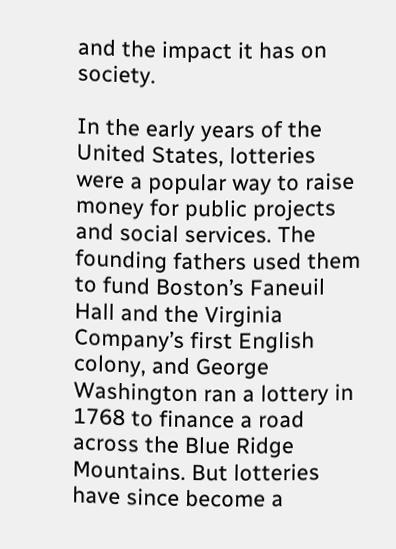and the impact it has on society.

In the early years of the United States, lotteries were a popular way to raise money for public projects and social services. The founding fathers used them to fund Boston’s Faneuil Hall and the Virginia Company’s first English colony, and George Washington ran a lottery in 1768 to finance a road across the Blue Ridge Mountains. But lotteries have since become a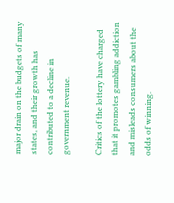major drain on the budgets of many states, and their growth has contributed to a decline in government revenue.

Critics of the lottery have charged that it promotes gambling addiction and misleads consumers about the odds of winning.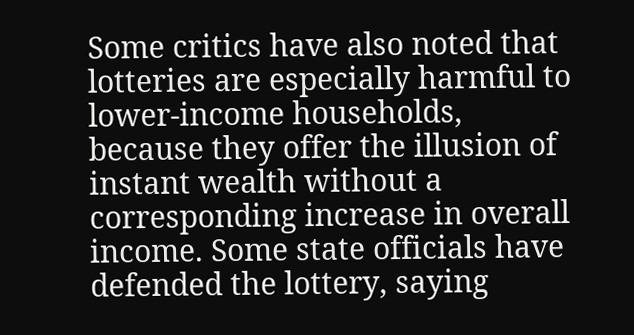Some critics have also noted that lotteries are especially harmful to lower-income households, because they offer the illusion of instant wealth without a corresponding increase in overall income. Some state officials have defended the lottery, saying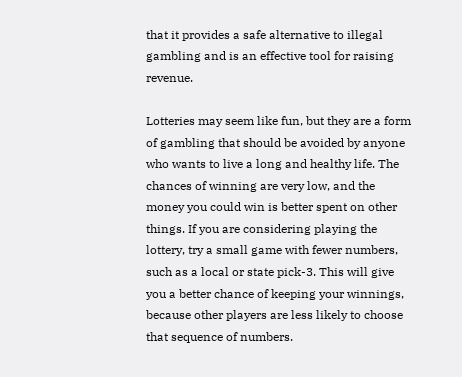that it provides a safe alternative to illegal gambling and is an effective tool for raising revenue.

Lotteries may seem like fun, but they are a form of gambling that should be avoided by anyone who wants to live a long and healthy life. The chances of winning are very low, and the money you could win is better spent on other things. If you are considering playing the lottery, try a small game with fewer numbers, such as a local or state pick-3. This will give you a better chance of keeping your winnings, because other players are less likely to choose that sequence of numbers.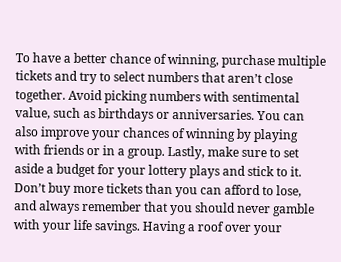To have a better chance of winning, purchase multiple tickets and try to select numbers that aren’t close together. Avoid picking numbers with sentimental value, such as birthdays or anniversaries. You can also improve your chances of winning by playing with friends or in a group. Lastly, make sure to set aside a budget for your lottery plays and stick to it. Don’t buy more tickets than you can afford to lose, and always remember that you should never gamble with your life savings. Having a roof over your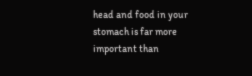head and food in your stomach is far more important than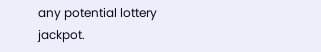any potential lottery jackpot.